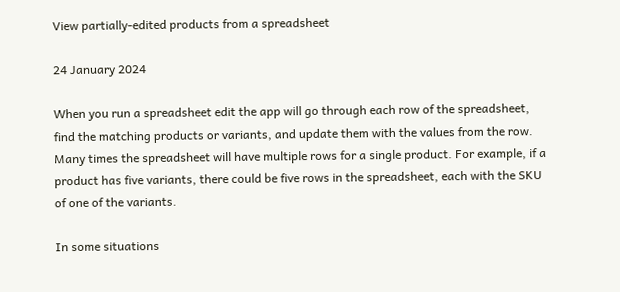View partially-edited products from a spreadsheet

24 January 2024

When you run a spreadsheet edit the app will go through each row of the spreadsheet, find the matching products or variants, and update them with the values from the row. Many times the spreadsheet will have multiple rows for a single product. For example, if a product has five variants, there could be five rows in the spreadsheet, each with the SKU of one of the variants.

In some situations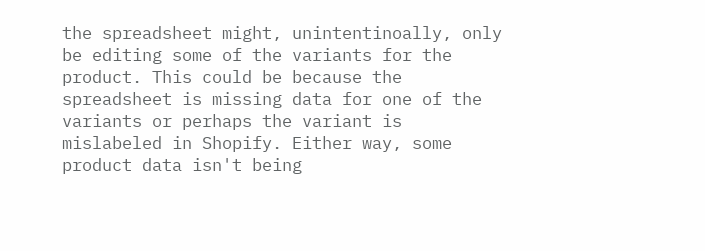the spreadsheet might, unintentinoally, only be editing some of the variants for the product. This could be because the spreadsheet is missing data for one of the variants or perhaps the variant is mislabeled in Shopify. Either way, some product data isn't being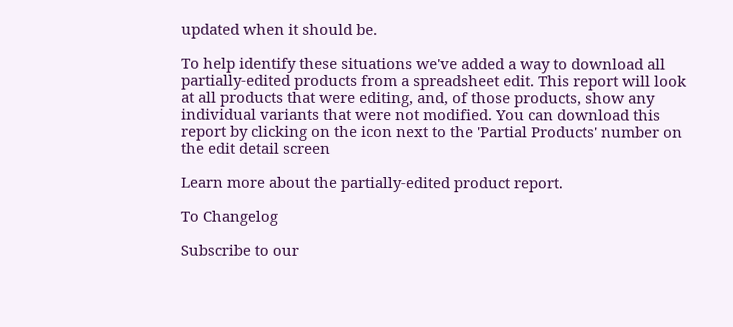updated when it should be.

To help identify these situations we've added a way to download all partially-edited products from a spreadsheet edit. This report will look at all products that were editing, and, of those products, show any individual variants that were not modified. You can download this report by clicking on the icon next to the 'Partial Products' number on the edit detail screen

Learn more about the partially-edited product report.

To Changelog

Subscribe to our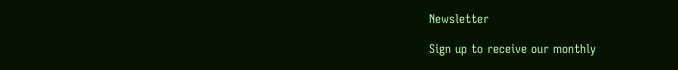Newsletter

Sign up to receive our monthly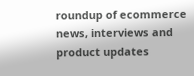roundup of ecommerce news, interviews and product updates